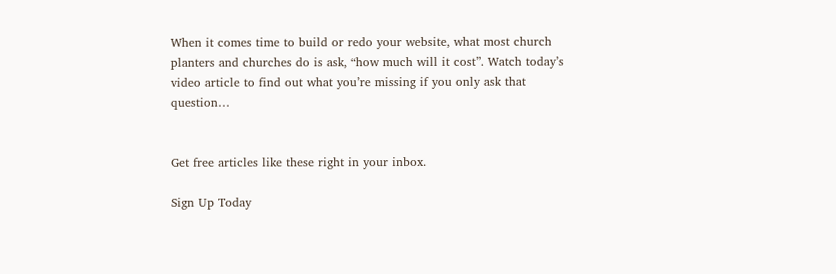When it comes time to build or redo your website, what most church planters and churches do is ask, “how much will it cost”. Watch today’s video article to find out what you’re missing if you only ask that question…


Get free articles like these right in your inbox.

Sign Up Today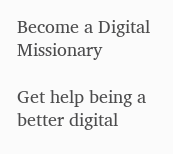Become a Digital Missionary

Get help being a better digital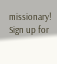missionary! Sign up for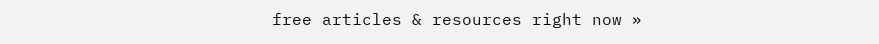free articles & resources right now »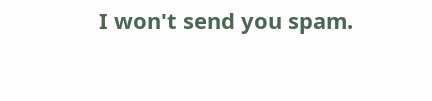I won't send you spam.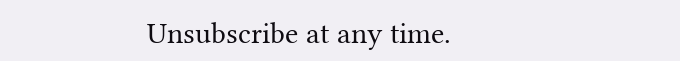Unsubscribe at any time.